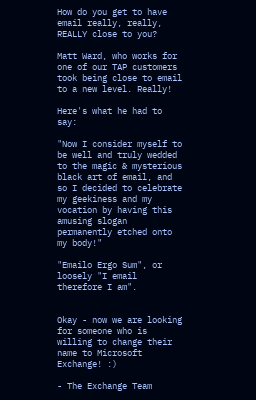How do you get to have email really, really, REALLY close to you?

Matt Ward, who works for one of our TAP customers took being close to email to a new level. Really!

Here's what he had to say:

"Now I consider myself to be well and truly wedded to the magic & mysterious black art of email, and so I decided to celebrate my geekiness and my vocation by having this amusing slogan permanently etched onto my body!"

"Emailo Ergo Sum", or loosely "I email therefore I am".


Okay - now we are looking for someone who is willing to change their name to Microsoft Exchange! :)

- The Exchange Team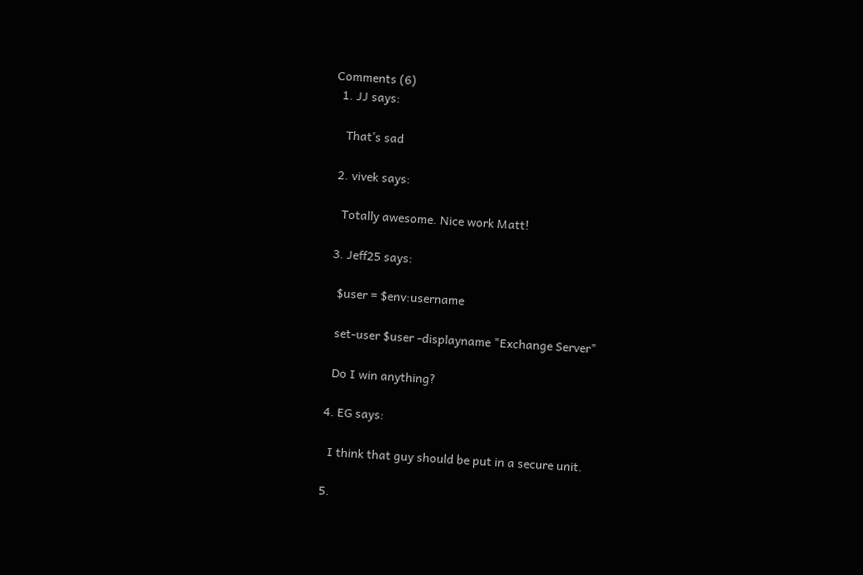Comments (6)
  1. JJ says:

    That’s sad

  2. vivek says:

    Totally awesome. Nice work Matt!

  3. Jeff25 says:

    $user = $env:username

    set-user $user -displayname "Exchange Server"

    Do I win anything?

  4. EG says:

    I think that guy should be put in a secure unit.

  5.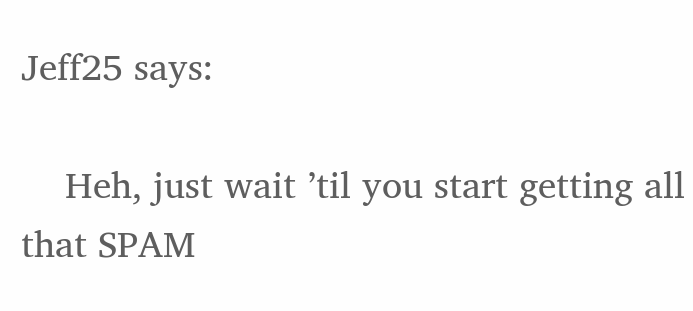Jeff25 says:

    Heh, just wait ’til you start getting all that SPAM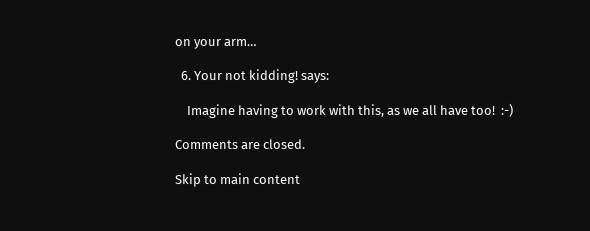on your arm…

  6. Your not kidding! says:

    Imagine having to work with this, as we all have too!  :-)

Comments are closed.

Skip to main content